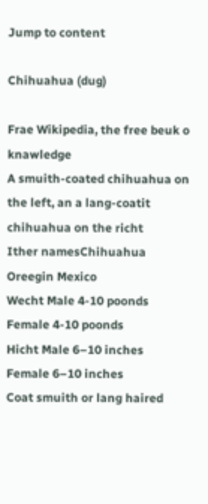Jump to content

Chihuahua (dug)

Frae Wikipedia, the free beuk o knawledge
A smuith-coated chihuahua on the left, an a lang-coatit chihuahua on the richt
Ither namesChihuahua
Oreegin Mexico
Wecht Male 4-10 poonds
Female 4-10 poonds
Hicht Male 6–10 inches
Female 6–10 inches
Coat smuith or lang haired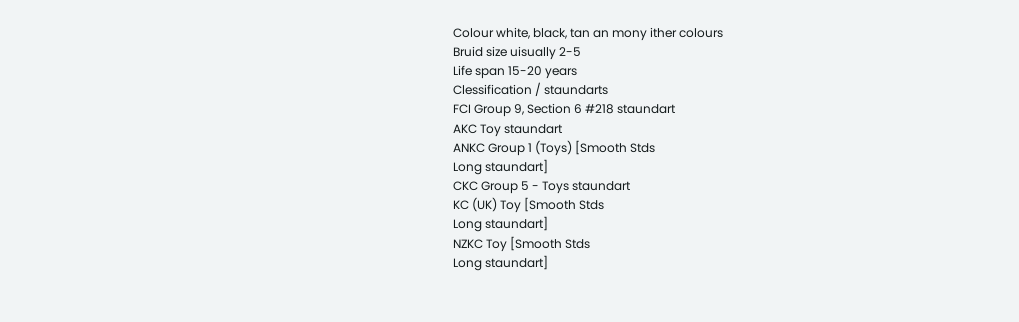Colour white, black, tan an mony ither colours
Bruid size uisually 2-5
Life span 15-20 years
Clessification / staundarts
FCI Group 9, Section 6 #218 staundart
AKC Toy staundart
ANKC Group 1 (Toys) [Smooth Stds
Long staundart]
CKC Group 5 - Toys staundart
KC (UK) Toy [Smooth Stds
Long staundart]
NZKC Toy [Smooth Stds
Long staundart]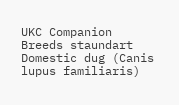UKC Companion Breeds staundart
Domestic dug (Canis lupus familiaris)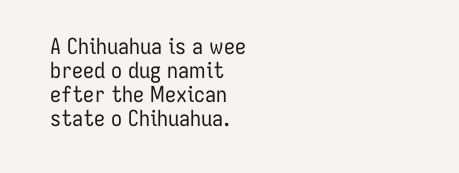A Chihuahua is a wee breed o dug namit efter the Mexican state o Chihuahua.